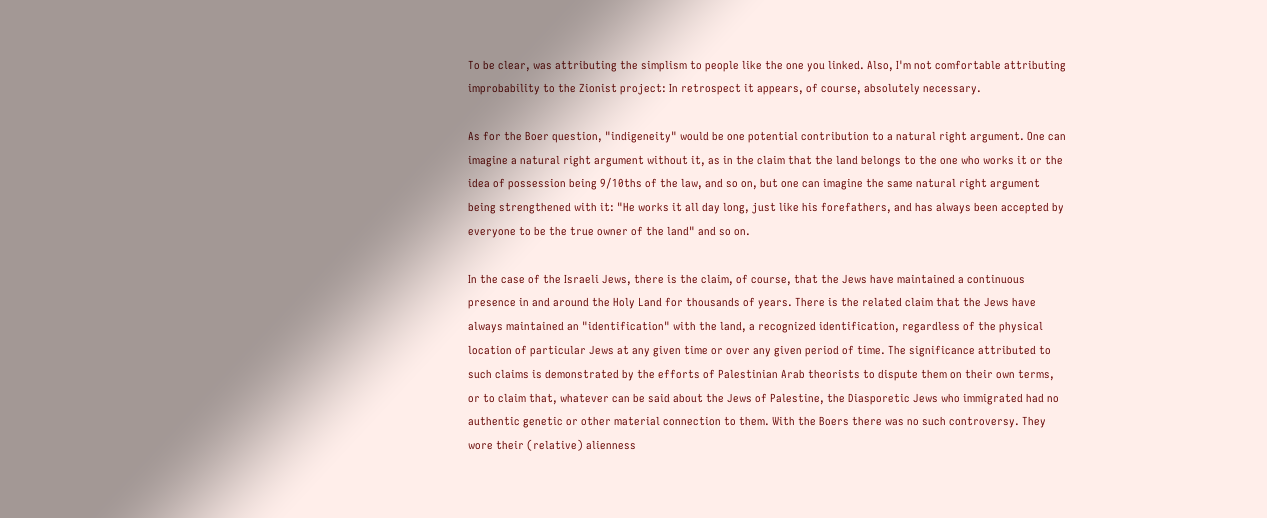To be clear, was attributing the simplism to people like the one you linked. Also, I'm not comfortable attributing improbability to the Zionist project: In retrospect it appears, of course, absolutely necessary.

As for the Boer question, "indigeneity" would be one potential contribution to a natural right argument. One can imagine a natural right argument without it, as in the claim that the land belongs to the one who works it or the idea of possession being 9/10ths of the law, and so on, but one can imagine the same natural right argument being strengthened with it: "He works it all day long, just like his forefathers, and has always been accepted by everyone to be the true owner of the land" and so on.

In the case of the Israeli Jews, there is the claim, of course, that the Jews have maintained a continuous presence in and around the Holy Land for thousands of years. There is the related claim that the Jews have always maintained an "identification" with the land, a recognized identification, regardless of the physical location of particular Jews at any given time or over any given period of time. The significance attributed to such claims is demonstrated by the efforts of Palestinian Arab theorists to dispute them on their own terms, or to claim that, whatever can be said about the Jews of Palestine, the Diasporetic Jews who immigrated had no authentic genetic or other material connection to them. With the Boers there was no such controversy. They wore their (relative) alienness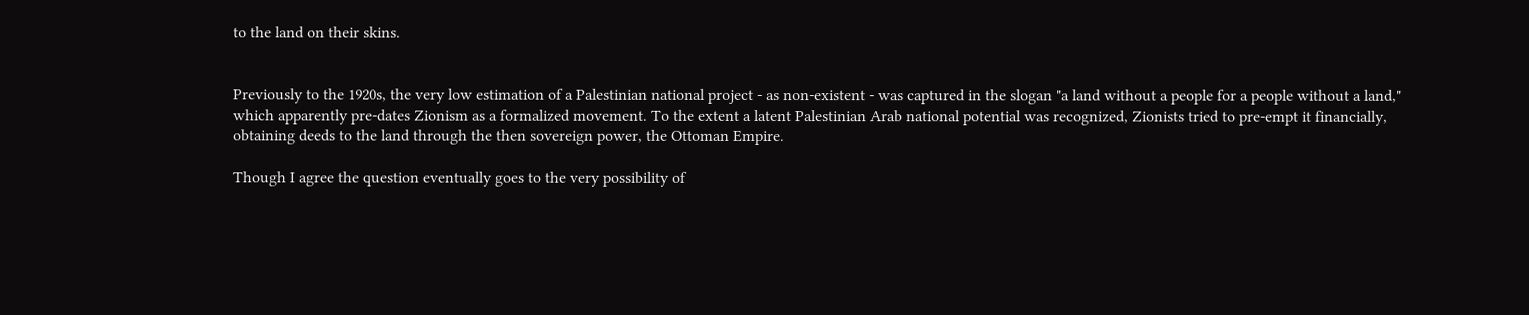to the land on their skins.


Previously to the 1920s, the very low estimation of a Palestinian national project - as non-existent - was captured in the slogan "a land without a people for a people without a land," which apparently pre-dates Zionism as a formalized movement. To the extent a latent Palestinian Arab national potential was recognized, Zionists tried to pre-empt it financially, obtaining deeds to the land through the then sovereign power, the Ottoman Empire.

Though I agree the question eventually goes to the very possibility of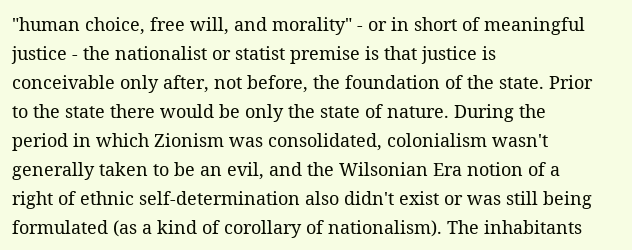"human choice, free will, and morality" - or in short of meaningful justice - the nationalist or statist premise is that justice is conceivable only after, not before, the foundation of the state. Prior to the state there would be only the state of nature. During the period in which Zionism was consolidated, colonialism wasn't generally taken to be an evil, and the Wilsonian Era notion of a right of ethnic self-determination also didn't exist or was still being formulated (as a kind of corollary of nationalism). The inhabitants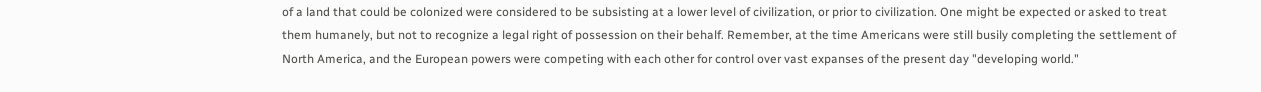of a land that could be colonized were considered to be subsisting at a lower level of civilization, or prior to civilization. One might be expected or asked to treat them humanely, but not to recognize a legal right of possession on their behalf. Remember, at the time Americans were still busily completing the settlement of North America, and the European powers were competing with each other for control over vast expanses of the present day "developing world."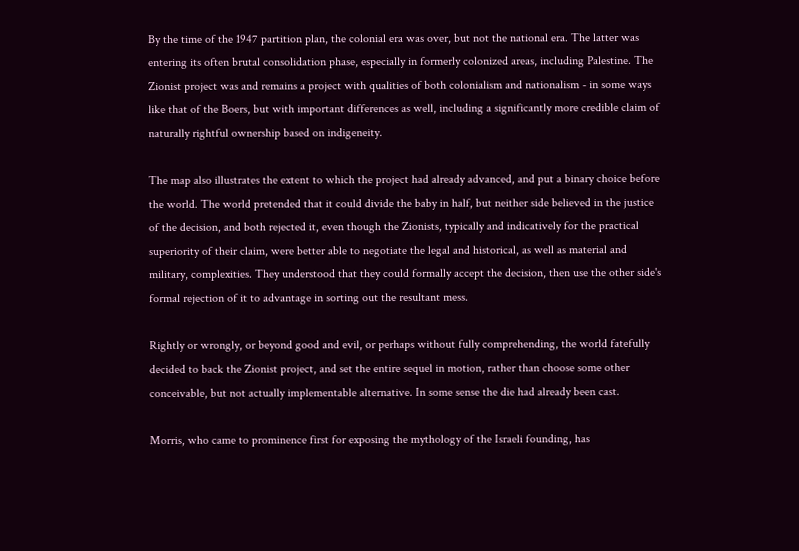By the time of the 1947 partition plan, the colonial era was over, but not the national era. The latter was entering its often brutal consolidation phase, especially in formerly colonized areas, including Palestine. The Zionist project was and remains a project with qualities of both colonialism and nationalism - in some ways like that of the Boers, but with important differences as well, including a significantly more credible claim of naturally rightful ownership based on indigeneity.

The map also illustrates the extent to which the project had already advanced, and put a binary choice before the world. The world pretended that it could divide the baby in half, but neither side believed in the justice of the decision, and both rejected it, even though the Zionists, typically and indicatively for the practical superiority of their claim, were better able to negotiate the legal and historical, as well as material and military, complexities. They understood that they could formally accept the decision, then use the other side's formal rejection of it to advantage in sorting out the resultant mess.

Rightly or wrongly, or beyond good and evil, or perhaps without fully comprehending, the world fatefully decided to back the Zionist project, and set the entire sequel in motion, rather than choose some other conceivable, but not actually implementable alternative. In some sense the die had already been cast.

Morris, who came to prominence first for exposing the mythology of the Israeli founding, has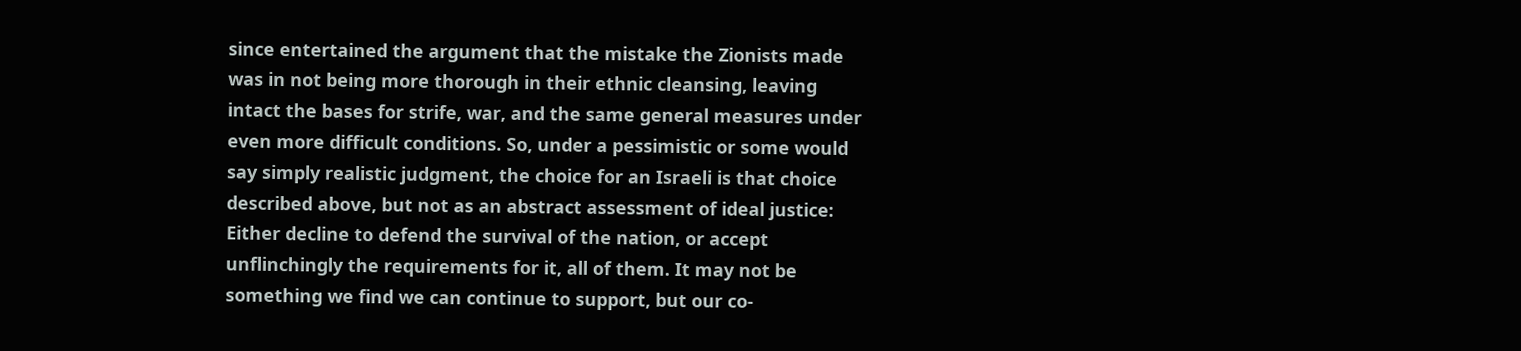since entertained the argument that the mistake the Zionists made was in not being more thorough in their ethnic cleansing, leaving intact the bases for strife, war, and the same general measures under even more difficult conditions. So, under a pessimistic or some would say simply realistic judgment, the choice for an Israeli is that choice described above, but not as an abstract assessment of ideal justice: Either decline to defend the survival of the nation, or accept unflinchingly the requirements for it, all of them. It may not be something we find we can continue to support, but our co-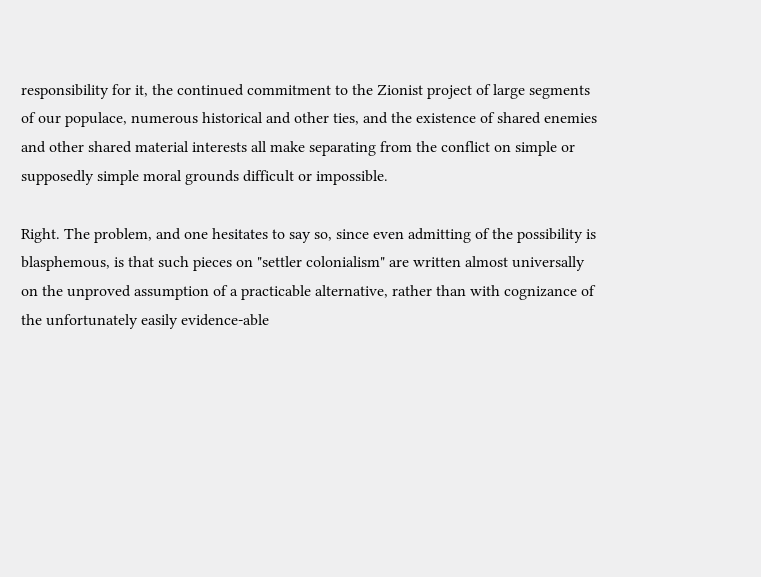responsibility for it, the continued commitment to the Zionist project of large segments of our populace, numerous historical and other ties, and the existence of shared enemies and other shared material interests all make separating from the conflict on simple or supposedly simple moral grounds difficult or impossible.

Right. The problem, and one hesitates to say so, since even admitting of the possibility is blasphemous, is that such pieces on "settler colonialism" are written almost universally on the unproved assumption of a practicable alternative, rather than with cognizance of the unfortunately easily evidence-able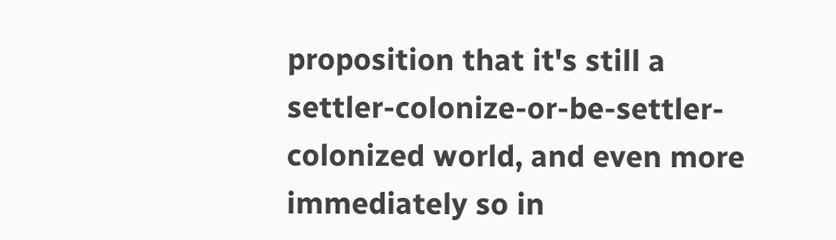proposition that it's still a settler-colonize-or-be-settler-colonized world, and even more immediately so in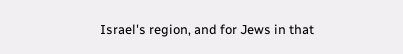Israel's region, and for Jews in that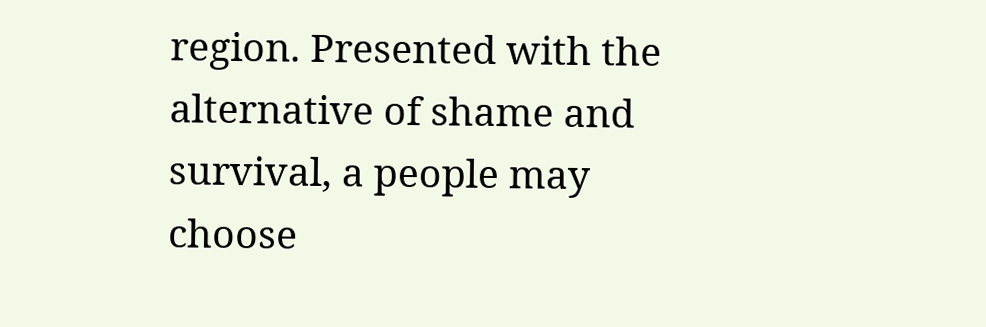region. Presented with the alternative of shame and survival, a people may choose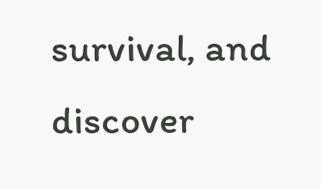survival, and discover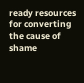ready resources for converting the cause of shame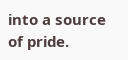into a source of pride.